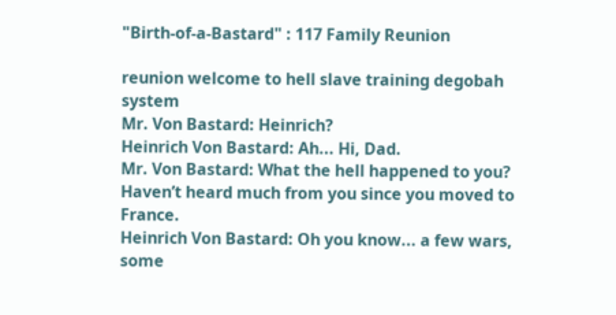"Birth-of-a-Bastard" : 117 Family Reunion

reunion welcome to hell slave training degobah system
Mr. Von Bastard: Heinrich?
Heinrich Von Bastard: Ah... Hi, Dad.
Mr. Von Bastard: What the hell happened to you? Haven’t heard much from you since you moved to France.
Heinrich Von Bastard: Oh you know... a few wars, some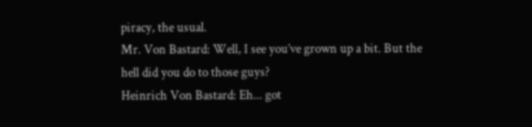piracy, the usual.
Mr. Von Bastard: Well, I see you’ve grown up a bit. But the hell did you do to those guys?
Heinrich Von Bastard: Eh... got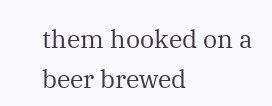them hooked on a beer brewed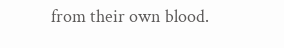from their own blood.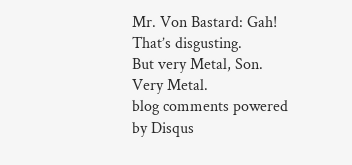Mr. Von Bastard: Gah! That’s disgusting.
But very Metal, Son. Very Metal.
blog comments powered by Disqus